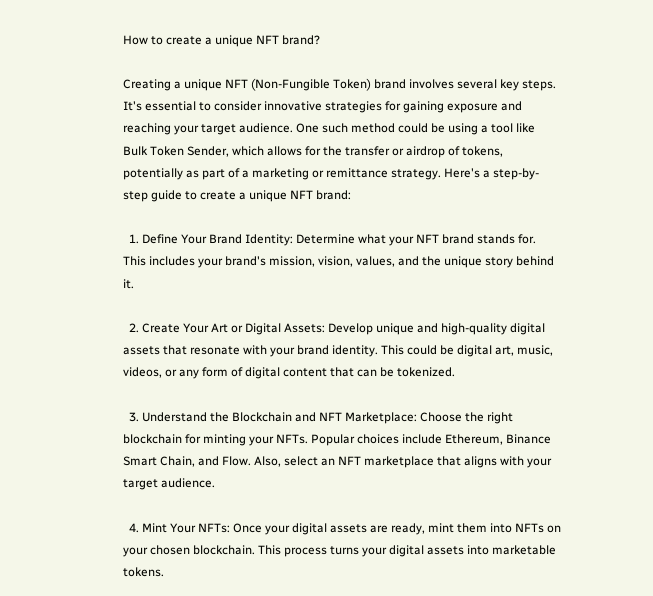How to create a unique NFT brand?

Creating a unique NFT (Non-Fungible Token) brand involves several key steps. It's essential to consider innovative strategies for gaining exposure and reaching your target audience. One such method could be using a tool like Bulk Token Sender, which allows for the transfer or airdrop of tokens, potentially as part of a marketing or remittance strategy. Here's a step-by-step guide to create a unique NFT brand:

  1. Define Your Brand Identity: Determine what your NFT brand stands for. This includes your brand's mission, vision, values, and the unique story behind it.

  2. Create Your Art or Digital Assets: Develop unique and high-quality digital assets that resonate with your brand identity. This could be digital art, music, videos, or any form of digital content that can be tokenized.

  3. Understand the Blockchain and NFT Marketplace: Choose the right blockchain for minting your NFTs. Popular choices include Ethereum, Binance Smart Chain, and Flow. Also, select an NFT marketplace that aligns with your target audience.

  4. Mint Your NFTs: Once your digital assets are ready, mint them into NFTs on your chosen blockchain. This process turns your digital assets into marketable tokens.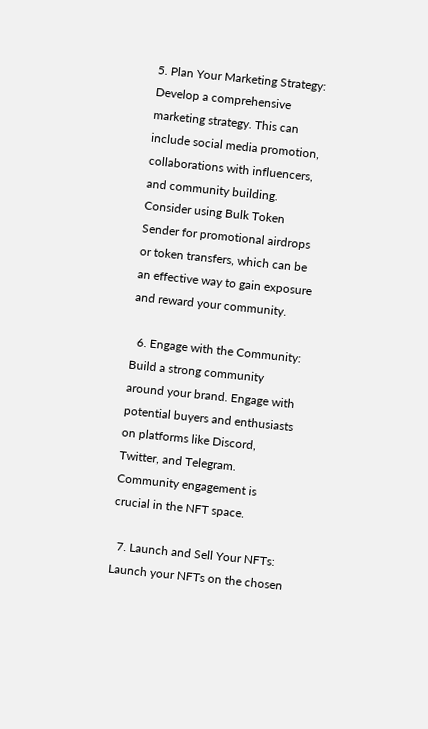5. Plan Your Marketing Strategy: Develop a comprehensive marketing strategy. This can include social media promotion, collaborations with influencers, and community building. Consider using Bulk Token Sender for promotional airdrops or token transfers, which can be an effective way to gain exposure and reward your community.

  6. Engage with the Community: Build a strong community around your brand. Engage with potential buyers and enthusiasts on platforms like Discord, Twitter, and Telegram. Community engagement is crucial in the NFT space.

  7. Launch and Sell Your NFTs: Launch your NFTs on the chosen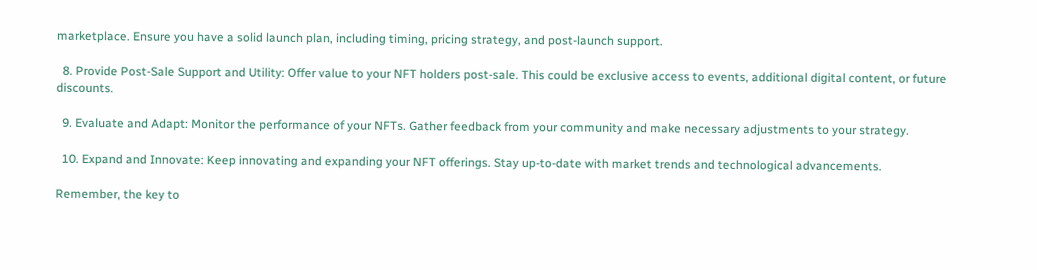marketplace. Ensure you have a solid launch plan, including timing, pricing strategy, and post-launch support.

  8. Provide Post-Sale Support and Utility: Offer value to your NFT holders post-sale. This could be exclusive access to events, additional digital content, or future discounts.

  9. Evaluate and Adapt: Monitor the performance of your NFTs. Gather feedback from your community and make necessary adjustments to your strategy.

  10. Expand and Innovate: Keep innovating and expanding your NFT offerings. Stay up-to-date with market trends and technological advancements.

Remember, the key to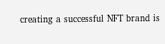creating a successful NFT brand is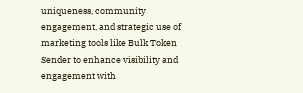uniqueness, community engagement, and strategic use of marketing tools like Bulk Token Sender to enhance visibility and engagement with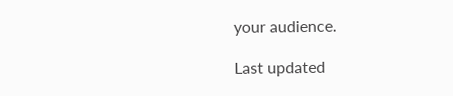your audience.

Last updated